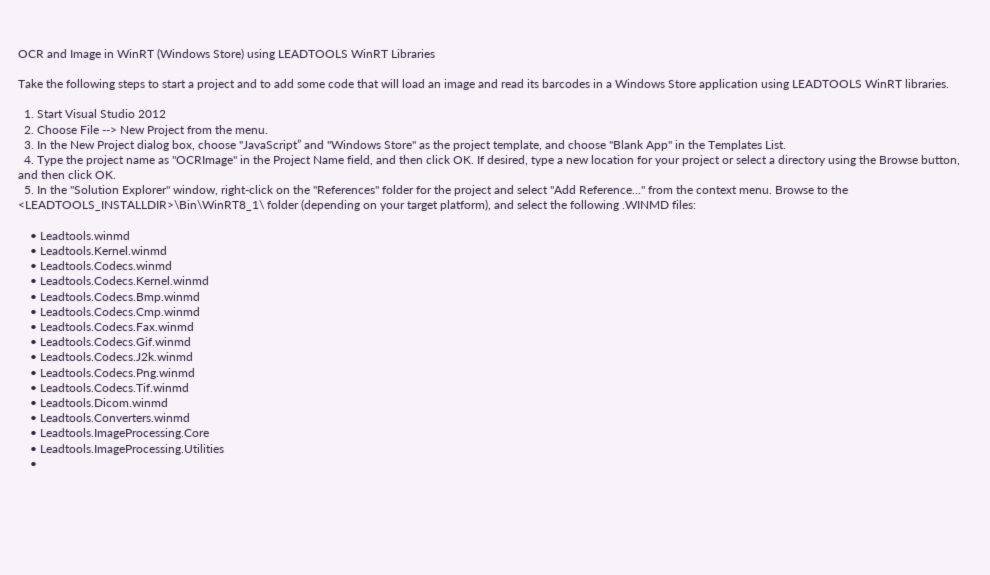OCR and Image in WinRT (Windows Store) using LEADTOOLS WinRT Libraries

Take the following steps to start a project and to add some code that will load an image and read its barcodes in a Windows Store application using LEADTOOLS WinRT libraries.

  1. Start Visual Studio 2012
  2. Choose File --> New Project from the menu.
  3. In the New Project dialog box, choose "JavaScript” and "Windows Store" as the project template, and choose "Blank App" in the Templates List.
  4. Type the project name as "OCRImage" in the Project Name field, and then click OK. If desired, type a new location for your project or select a directory using the Browse button, and then click OK.
  5. In the "Solution Explorer" window, right-click on the "References" folder for the project and select "Add Reference..." from the context menu. Browse to the <LEADTOOLS_INSTALLDIR>\Bin\WinRT8_1\ folder (depending on your target platform), and select the following .WINMD files:

    • Leadtools.winmd
    • Leadtools.Kernel.winmd
    • Leadtools.Codecs.winmd
    • Leadtools.Codecs.Kernel.winmd
    • Leadtools.Codecs.Bmp.winmd
    • Leadtools.Codecs.Cmp.winmd
    • Leadtools.Codecs.Fax.winmd
    • Leadtools.Codecs.Gif.winmd
    • Leadtools.Codecs.J2k.winmd
    • Leadtools.Codecs.Png.winmd
    • Leadtools.Codecs.Tif.winmd
    • Leadtools.Dicom.winmd
    • Leadtools.Converters.winmd
    • Leadtools.ImageProcessing.Core
    • Leadtools.ImageProcessing.Utilities
    •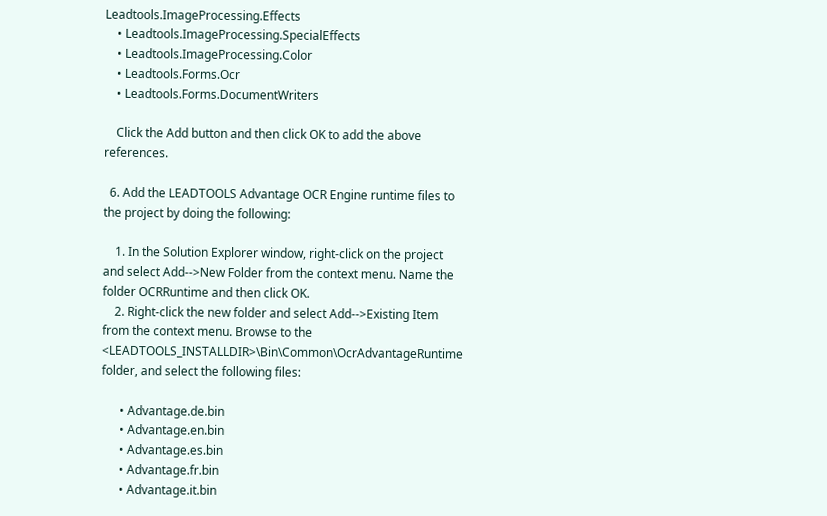Leadtools.ImageProcessing.Effects
    • Leadtools.ImageProcessing.SpecialEffects
    • Leadtools.ImageProcessing.Color
    • Leadtools.Forms.Ocr
    • Leadtools.Forms.DocumentWriters

    Click the Add button and then click OK to add the above references.

  6. Add the LEADTOOLS Advantage OCR Engine runtime files to the project by doing the following:

    1. In the Solution Explorer window, right-click on the project and select Add-->New Folder from the context menu. Name the folder OCRRuntime and then click OK.
    2. Right-click the new folder and select Add-->Existing Item from the context menu. Browse to the <LEADTOOLS_INSTALLDIR>\Bin\Common\OcrAdvantageRuntime folder, and select the following files:

      • Advantage.de.bin
      • Advantage.en.bin
      • Advantage.es.bin
      • Advantage.fr.bin
      • Advantage.it.bin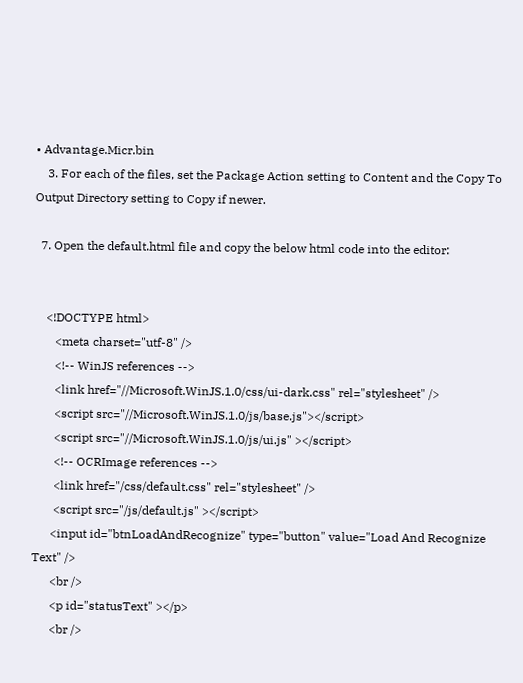• Advantage.Micr.bin
    3. For each of the files, set the Package Action setting to Content and the Copy To Output Directory setting to Copy if newer.

  7. Open the default.html file and copy the below html code into the editor:


    <!DOCTYPE html>
       <meta charset="utf-8" />
       <!-- WinJS references -->
       <link href="//Microsoft.WinJS.1.0/css/ui-dark.css" rel="stylesheet" />
       <script src="//Microsoft.WinJS.1.0/js/base.js"></script>
       <script src="//Microsoft.WinJS.1.0/js/ui.js" ></script>
       <!-- OCRImage references -->
       <link href="/css/default.css" rel="stylesheet" />
       <script src="/js/default.js" ></script>
      <input id="btnLoadAndRecognize" type="button" value="Load And Recognize Text" />
      <br />
      <p id="statusText" ></p>
      <br />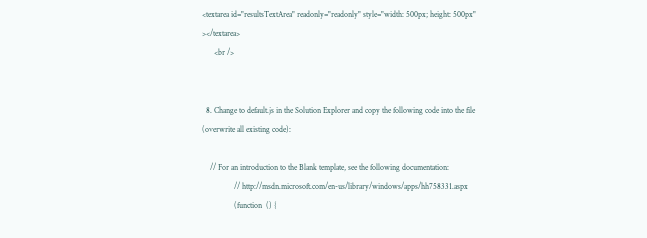<textarea id="resultsTextArea" readonly="readonly" style="width: 500px; height: 500px" ></textarea>
      <br />


  8. Change to default.js in the Solution Explorer and copy the following code into the file (overwrite all existing code):

    // For an introduction to the Blank template, see the following documentation:
                // http://msdn.microsoft.com/en-us/library/windows/apps/hh758331.aspx
                (function  () {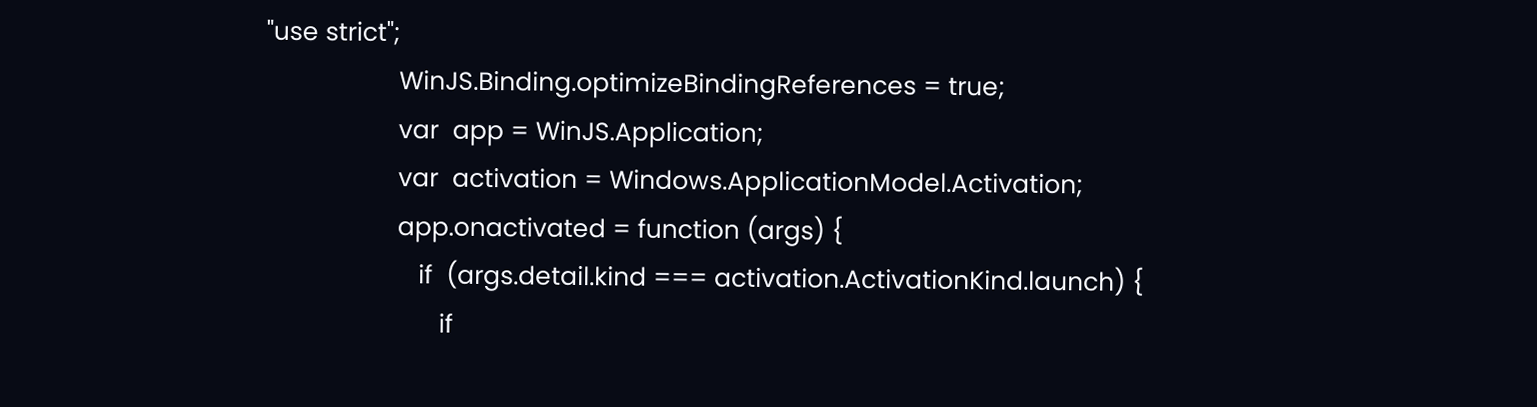"use strict";
                   WinJS.Binding.optimizeBindingReferences = true;
                   var  app = WinJS.Application;
                   var  activation = Windows.ApplicationModel.Activation;
                   app.onactivated = function (args) {
                      if  (args.detail.kind === activation.ActivationKind.launch) {
                         if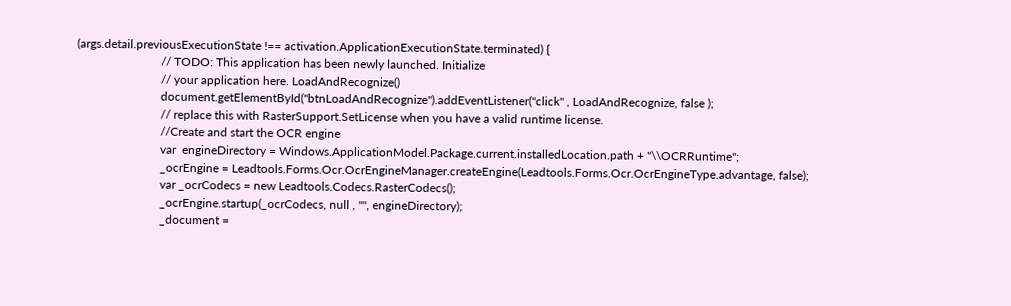(args.detail.previousExecutionState !== activation.ApplicationExecutionState.terminated) {
                            // TODO: This application has been newly launched. Initialize
                            // your application here. LoadAndRecognize()
                            document.getElementById("btnLoadAndRecognize").addEventListener("click" , LoadAndRecognize, false );
                            // replace this with RasterSupport.SetLicense when you have a valid runtime license.
                            //Create and start the OCR engine
                            var  engineDirectory = Windows.ApplicationModel.Package.current.installedLocation.path + "\\OCRRuntime";
                            _ocrEngine = Leadtools.Forms.Ocr.OcrEngineManager.createEngine(Leadtools.Forms.Ocr.OcrEngineType.advantage, false);
                            var _ocrCodecs = new Leadtools.Codecs.RasterCodecs();
                            _ocrEngine.startup(_ocrCodecs, null , "", engineDirectory);
                            _document =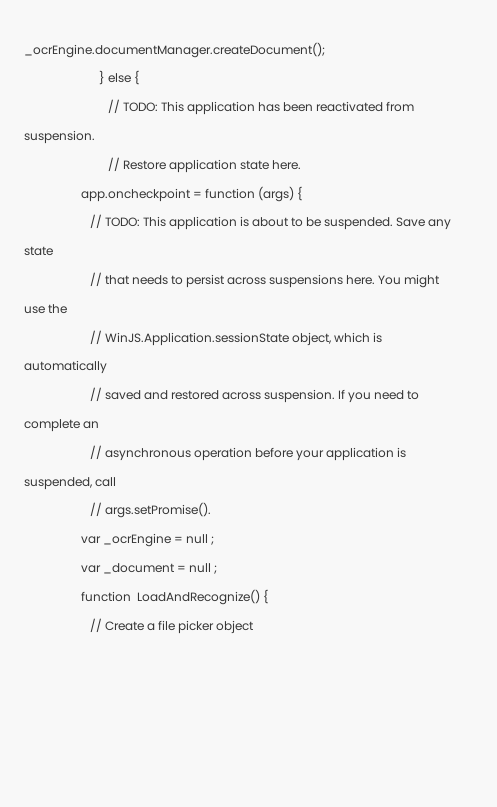_ocrEngine.documentManager.createDocument();
                         } else {
                            // TODO: This application has been reactivated from suspension.
                            // Restore application state here.
                   app.oncheckpoint = function (args) {
                      // TODO: This application is about to be suspended. Save any state
                      // that needs to persist across suspensions here. You might use the
                      // WinJS.Application.sessionState object, which is automatically
                      // saved and restored across suspension. If you need to complete an
                      // asynchronous operation before your application is suspended, call
                      // args.setPromise().
                   var _ocrEngine = null ;
                   var _document = null ;
                   function  LoadAndRecognize() {
                      // Create a file picker object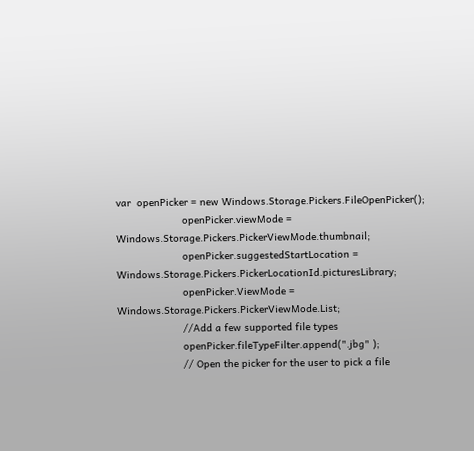var  openPicker = new Windows.Storage.Pickers.FileOpenPicker();
                      openPicker.viewMode = Windows.Storage.Pickers.PickerViewMode.thumbnail;
                      openPicker.suggestedStartLocation = Windows.Storage.Pickers.PickerLocationId.picturesLibrary;
                      openPicker.ViewMode = Windows.Storage.Pickers.PickerViewMode.List;
                      //Add a few supported file types
                      openPicker.fileTypeFilter.append(".jbg" );
                      // Open the picker for the user to pick a file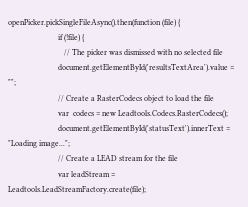openPicker.pickSingleFileAsync().then(function (file) {
                         if (!file) {
                            // The picker was dismissed with no selected file
                         document.getElementById('resultsTextArea').value = "";
                         // Create a RasterCodecs object to load the file
                         var  codecs = new Leadtools.Codecs.RasterCodecs();
                         document.getElementById('statusText').innerText = "Loading image...";
                         // Create a LEAD stream for the file
                         var leadStream = Leadtools.LeadStreamFactory.create(file);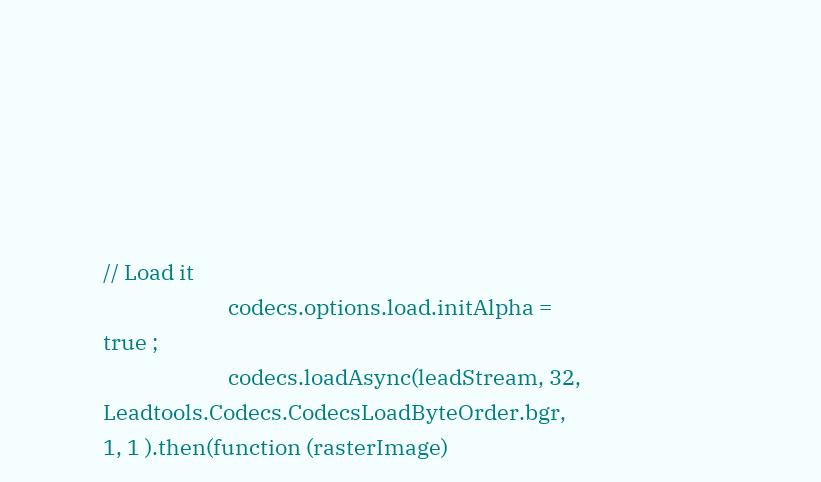// Load it
                         codecs.options.load.initAlpha = true ;
                         codecs.loadAsync(leadStream, 32, Leadtools.Codecs.CodecsLoadByteOrder.bgr, 1, 1 ).then(function (rasterImage)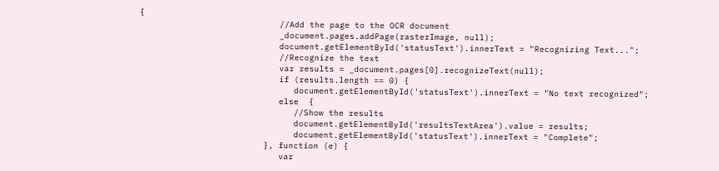{
                            //Add the page to the OCR document
                            _document.pages.addPage(rasterImage, null);
                            document.getElementById('statusText').innerText = "Recognizing Text...";
                            //Recognize the text
                            var results = _document.pages[0].recognizeText(null);
                            if (results.length == 0) {
                               document.getElementById('statusText').innerText = "No text recognized";
                            else  {
                               //Show the results
                               document.getElementById('resultsTextArea').value = results;
                               document.getElementById('statusText').innerText = "Complete";
                         }, function (e) {
                            var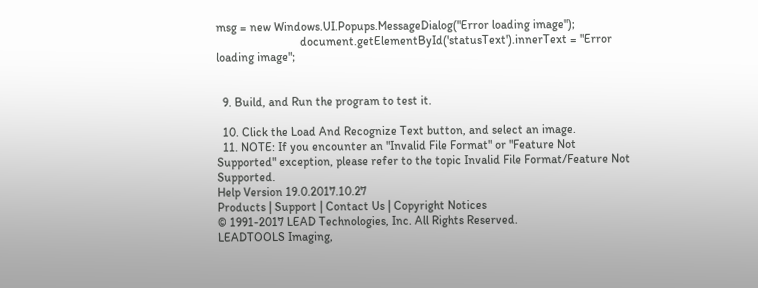msg = new Windows.UI.Popups.MessageDialog("Error loading image");
                            document.getElementById('statusText').innerText = "Error loading image";


  9. Build, and Run the program to test it.

  10. Click the Load And Recognize Text button, and select an image.
  11. NOTE: If you encounter an "Invalid File Format" or "Feature Not Supported" exception, please refer to the topic Invalid File Format/Feature Not Supported.
Help Version 19.0.2017.10.27
Products | Support | Contact Us | Copyright Notices
© 1991-2017 LEAD Technologies, Inc. All Rights Reserved.
LEADTOOLS Imaging,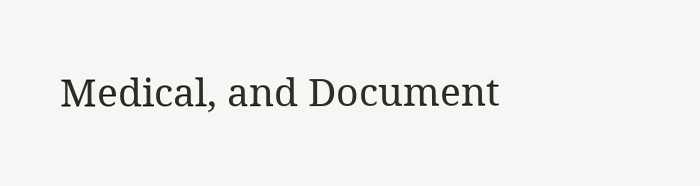Medical, and Document